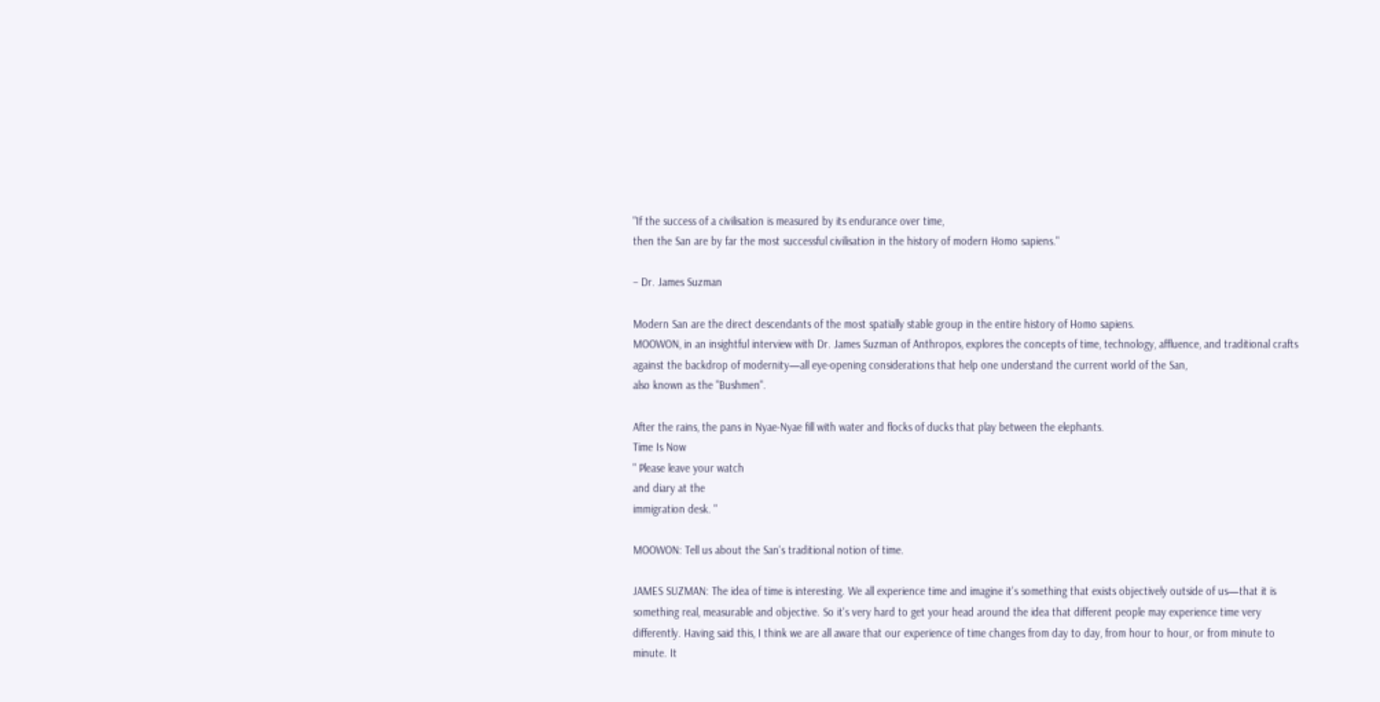"If the success of a civilisation is measured by its endurance over time,
then the San are by far the most successful civilisation in the history of modern Homo sapiens."

– Dr. James Suzman

Modern San are the direct descendants of the most spatially stable group in the entire history of Homo sapiens.
MOOWON, in an insightful interview with Dr. James Suzman of Anthropos, explores the concepts of time, technology, affluence, and traditional crafts against the backdrop of modernity—all eye-opening considerations that help one understand the current world of the San,
also known as the "Bushmen".

After the rains, the pans in Nyae-Nyae fill with water and flocks of ducks that play between the elephants.
Time Is Now
" Please leave your watch
and diary at the
immigration desk. "

MOOWON: Tell us about the San's traditional notion of time.

JAMES SUZMAN: The idea of time is interesting. We all experience time and imagine it's something that exists objectively outside of us—that it is something real, measurable and objective. So it's very hard to get your head around the idea that different people may experience time very differently. Having said this, I think we are all aware that our experience of time changes from day to day, from hour to hour, or from minute to minute. It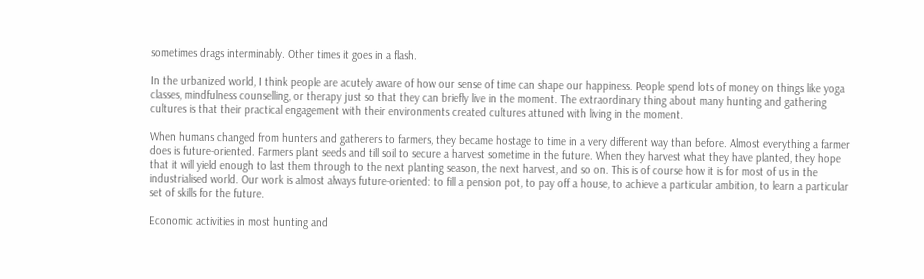sometimes drags interminably. Other times it goes in a flash.

In the urbanized world, I think people are acutely aware of how our sense of time can shape our happiness. People spend lots of money on things like yoga classes, mindfulness counselling, or therapy just so that they can briefly live in the moment. The extraordinary thing about many hunting and gathering cultures is that their practical engagement with their environments created cultures attuned with living in the moment.

When humans changed from hunters and gatherers to farmers, they became hostage to time in a very different way than before. Almost everything a farmer does is future-oriented. Farmers plant seeds and till soil to secure a harvest sometime in the future. When they harvest what they have planted, they hope that it will yield enough to last them through to the next planting season, the next harvest, and so on. This is of course how it is for most of us in the industrialised world. Our work is almost always future-oriented: to fill a pension pot, to pay off a house, to achieve a particular ambition, to learn a particular set of skills for the future.

Economic activities in most hunting and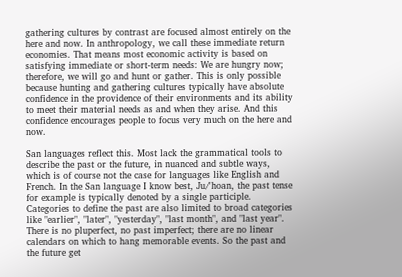gathering cultures by contrast are focused almost entirely on the here and now. In anthropology, we call these immediate return economies. That means most economic activity is based on satisfying immediate or short-term needs: We are hungry now; therefore, we will go and hunt or gather. This is only possible because hunting and gathering cultures typically have absolute confidence in the providence of their environments and its ability to meet their material needs as and when they arise. And this confidence encourages people to focus very much on the here and now.

San languages reflect this. Most lack the grammatical tools to describe the past or the future, in nuanced and subtle ways, which is of course not the case for languages like English and French. In the San language I know best, Ju/'hoan, the past tense for example is typically denoted by a single participle. Categories to define the past are also limited to broad categories like "earlier", "later", "yesterday", "last month", and "last year". There is no pluperfect, no past imperfect; there are no linear calendars on which to hang memorable events. So the past and the future get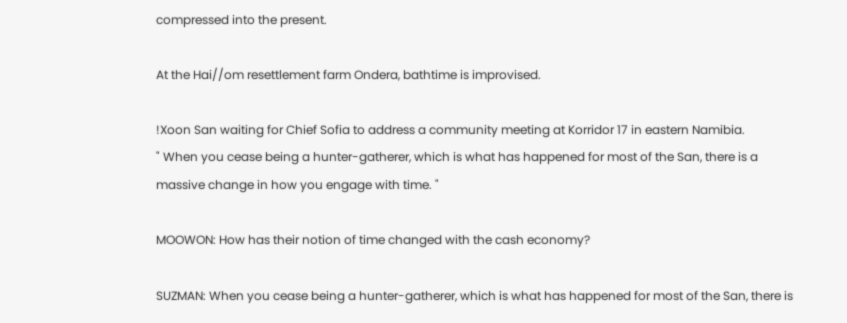compressed into the present.

At the Hai//om resettlement farm Ondera, bathtime is improvised.

!Xoon San waiting for Chief Sofia to address a community meeting at Korridor 17 in eastern Namibia.
" When you cease being a hunter-gatherer, which is what has happened for most of the San, there is a massive change in how you engage with time. "

MOOWON: How has their notion of time changed with the cash economy?

SUZMAN: When you cease being a hunter-gatherer, which is what has happened for most of the San, there is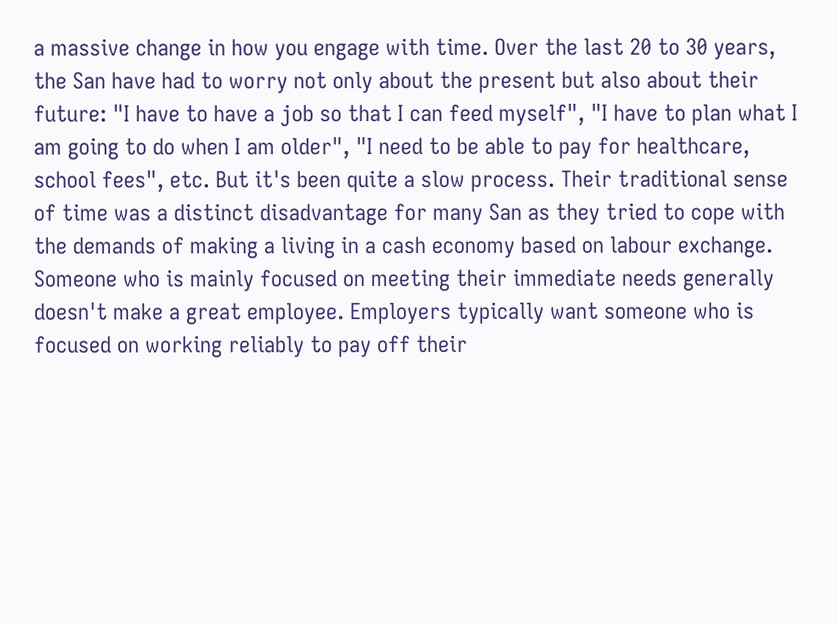a massive change in how you engage with time. Over the last 20 to 30 years, the San have had to worry not only about the present but also about their future: "I have to have a job so that I can feed myself", "I have to plan what I am going to do when I am older", "I need to be able to pay for healthcare, school fees", etc. But it's been quite a slow process. Their traditional sense of time was a distinct disadvantage for many San as they tried to cope with the demands of making a living in a cash economy based on labour exchange. Someone who is mainly focused on meeting their immediate needs generally doesn't make a great employee. Employers typically want someone who is focused on working reliably to pay off their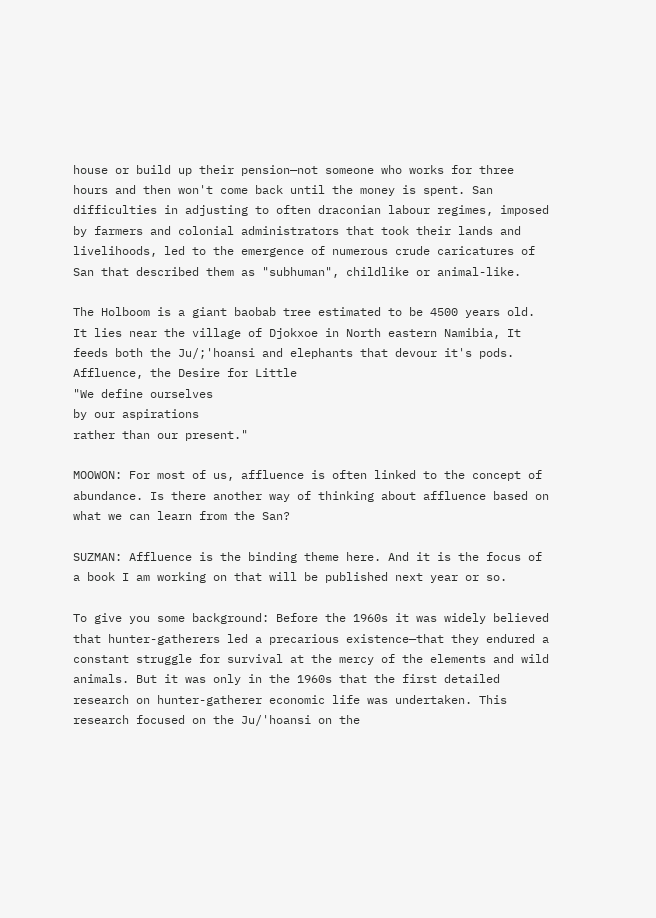house or build up their pension—not someone who works for three hours and then won't come back until the money is spent. San difficulties in adjusting to often draconian labour regimes, imposed by farmers and colonial administrators that took their lands and livelihoods, led to the emergence of numerous crude caricatures of San that described them as "subhuman", childlike or animal-like.

The Holboom is a giant baobab tree estimated to be 4500 years old. It lies near the village of Djokxoe in North eastern Namibia, It feeds both the Ju/;'hoansi and elephants that devour it's pods.
Affluence, the Desire for Little
"We define ourselves
by our aspirations
rather than our present."

MOOWON: For most of us, affluence is often linked to the concept of abundance. Is there another way of thinking about affluence based on what we can learn from the San?

SUZMAN: Affluence is the binding theme here. And it is the focus of a book I am working on that will be published next year or so.

To give you some background: Before the 1960s it was widely believed that hunter-gatherers led a precarious existence—that they endured a constant struggle for survival at the mercy of the elements and wild animals. But it was only in the 1960s that the first detailed research on hunter-gatherer economic life was undertaken. This research focused on the Ju/'hoansi on the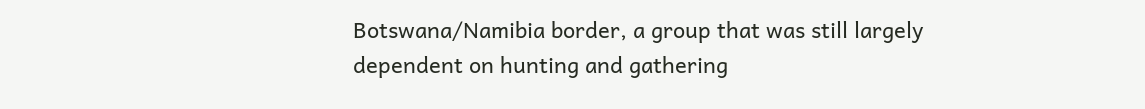Botswana/Namibia border, a group that was still largely dependent on hunting and gathering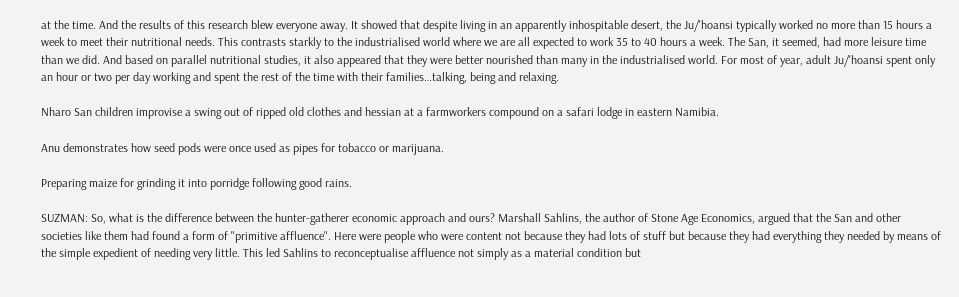at the time. And the results of this research blew everyone away. It showed that despite living in an apparently inhospitable desert, the Ju/'hoansi typically worked no more than 15 hours a week to meet their nutritional needs. This contrasts starkly to the industrialised world where we are all expected to work 35 to 40 hours a week. The San, it seemed, had more leisure time than we did. And based on parallel nutritional studies, it also appeared that they were better nourished than many in the industrialised world. For most of year, adult Ju/'hoansi spent only an hour or two per day working and spent the rest of the time with their families…talking, being and relaxing.

Nharo San children improvise a swing out of ripped old clothes and hessian at a farmworkers compound on a safari lodge in eastern Namibia.

Anu demonstrates how seed pods were once used as pipes for tobacco or marijuana.

Preparing maize for grinding it into porridge following good rains.

SUZMAN: So, what is the difference between the hunter-gatherer economic approach and ours? Marshall Sahlins, the author of Stone Age Economics, argued that the San and other societies like them had found a form of "primitive affluence". Here were people who were content not because they had lots of stuff but because they had everything they needed by means of the simple expedient of needing very little. This led Sahlins to reconceptualise affluence not simply as a material condition but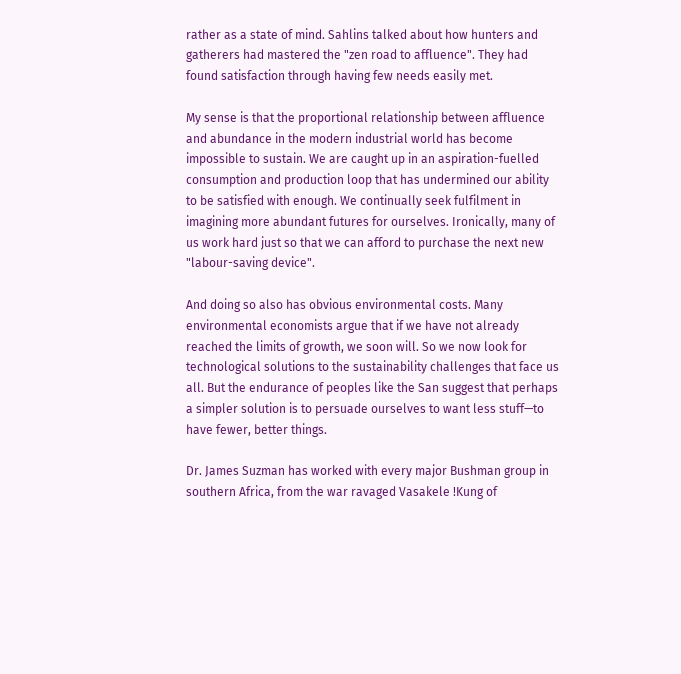rather as a state of mind. Sahlins talked about how hunters and gatherers had mastered the "zen road to affluence". They had found satisfaction through having few needs easily met.

My sense is that the proportional relationship between affluence and abundance in the modern industrial world has become impossible to sustain. We are caught up in an aspiration-fuelled consumption and production loop that has undermined our ability to be satisfied with enough. We continually seek fulfilment in imagining more abundant futures for ourselves. Ironically, many of us work hard just so that we can afford to purchase the next new "labour-saving device".

And doing so also has obvious environmental costs. Many environmental economists argue that if we have not already reached the limits of growth, we soon will. So we now look for technological solutions to the sustainability challenges that face us all. But the endurance of peoples like the San suggest that perhaps a simpler solution is to persuade ourselves to want less stuff—to have fewer, better things.

Dr. James Suzman has worked with every major Bushman group in southern Africa, from the war ravaged Vasakele !Kung of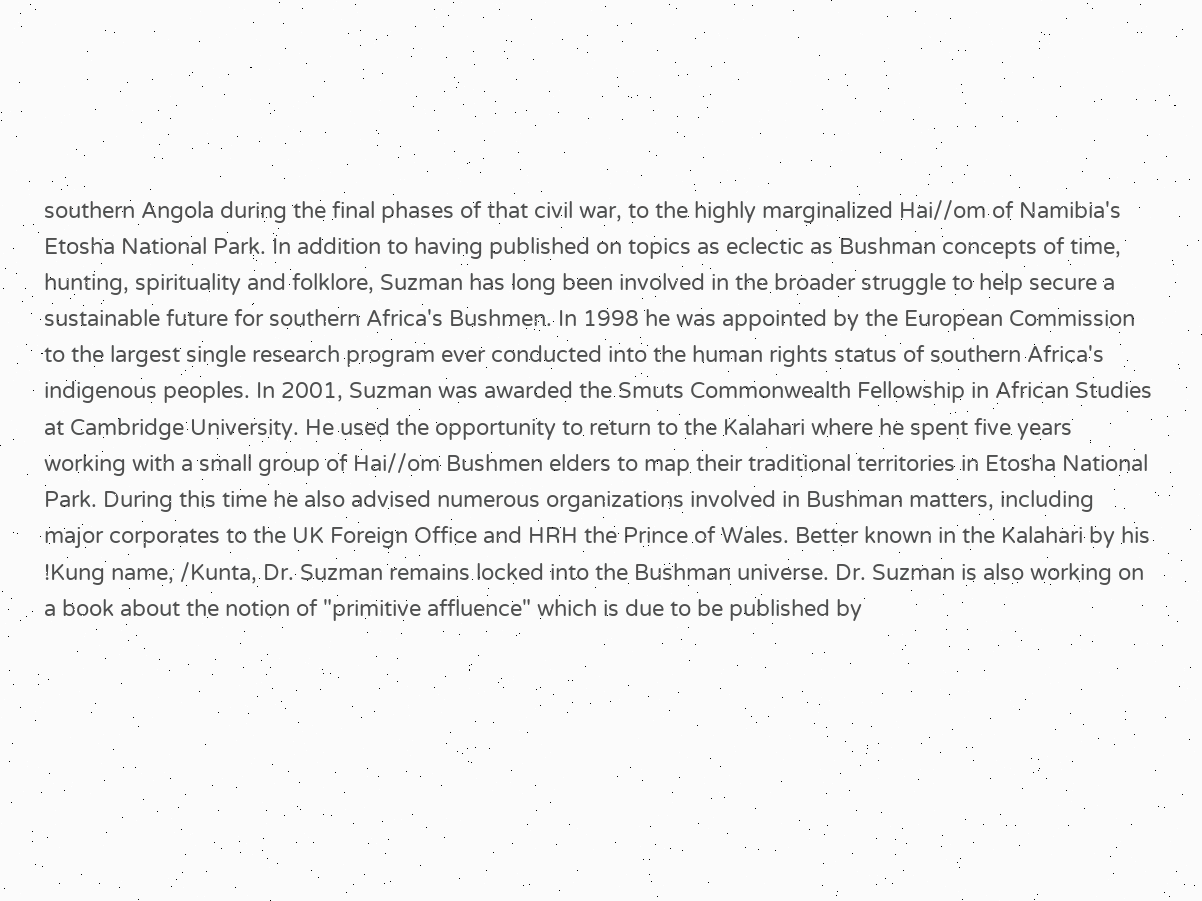southern Angola during the final phases of that civil war, to the highly marginalized Hai//om of Namibia's Etosha National Park. In addition to having published on topics as eclectic as Bushman concepts of time, hunting, spirituality and folklore, Suzman has long been involved in the broader struggle to help secure a sustainable future for southern Africa's Bushmen. In 1998 he was appointed by the European Commission to the largest single research program ever conducted into the human rights status of southern Africa's indigenous peoples. In 2001, Suzman was awarded the Smuts Commonwealth Fellowship in African Studies at Cambridge University. He used the opportunity to return to the Kalahari where he spent five years working with a small group of Hai//om Bushmen elders to map their traditional territories in Etosha National Park. During this time he also advised numerous organizations involved in Bushman matters, including major corporates to the UK Foreign Office and HRH the Prince of Wales. Better known in the Kalahari by his !Kung name, /Kunta, Dr. Suzman remains locked into the Bushman universe. Dr. Suzman is also working on a book about the notion of "primitive affluence" which is due to be published by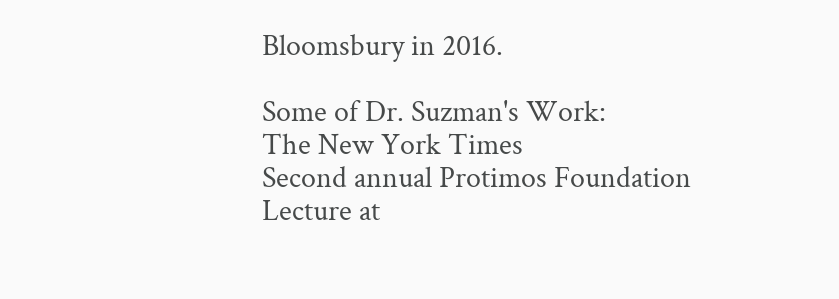Bloomsbury in 2016.

Some of Dr. Suzman's Work:
The New York Times
Second annual Protimos Foundation Lecture at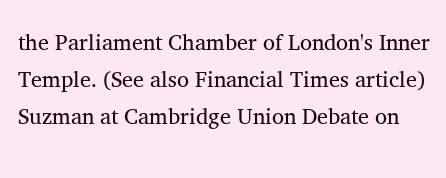the Parliament Chamber of London's Inner Temple. (See also Financial Times article)
Suzman at Cambridge Union Debate on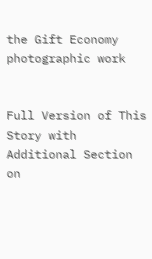the Gift Economy
photographic work


Full Version of This Story with Additional Section
on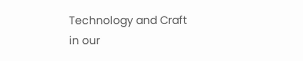Technology and Craft
in our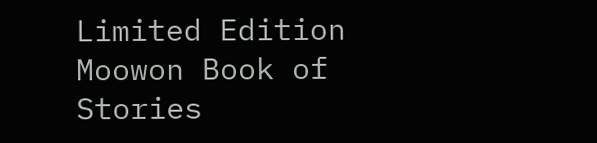Limited Edition
Moowon Book of Stories